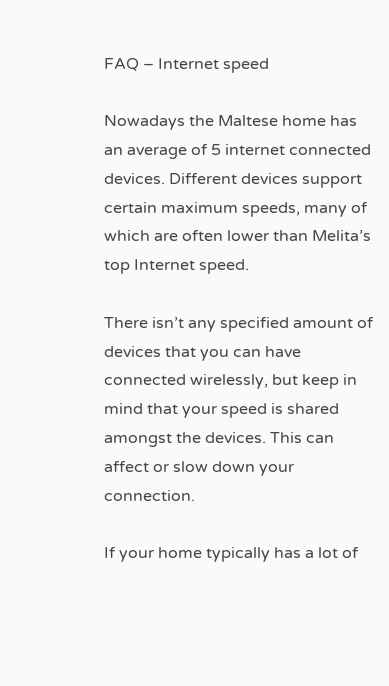FAQ – Internet speed

Nowadays the Maltese home has an average of 5 internet connected devices. Different devices support certain maximum speeds, many of which are often lower than Melita’s top Internet speed.

There isn’t any specified amount of devices that you can have connected wirelessly, but keep in mind that your speed is shared amongst the devices. This can affect or slow down your connection.

If your home typically has a lot of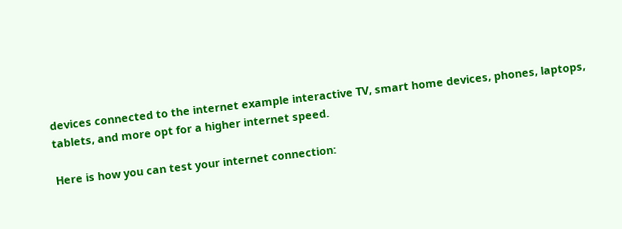devices connected to the internet example interactive TV, smart home devices, phones, laptops, tablets, and more opt for a higher internet speed.

Here is how you can test your internet connection: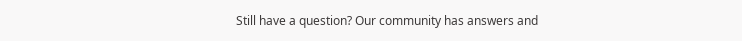Still have a question? Our community has answers and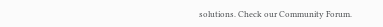solutions. Check our Community Forum.